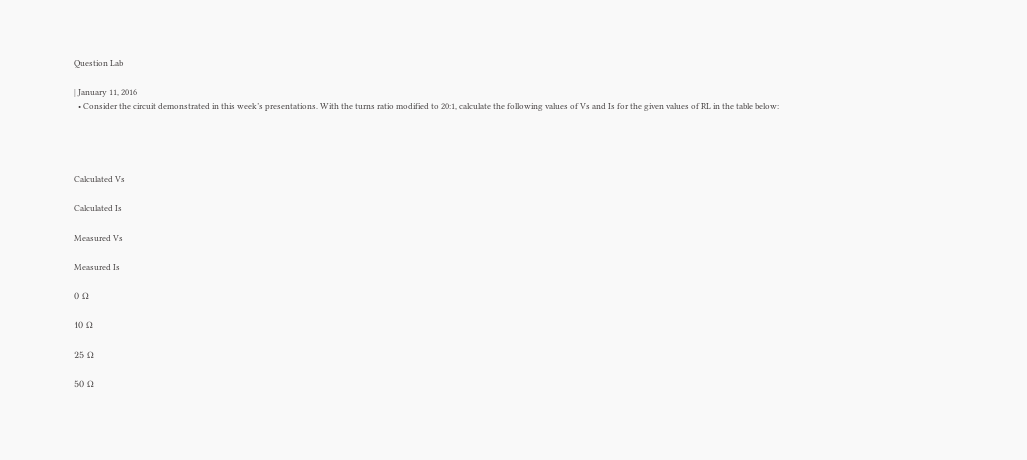Question Lab

| January 11, 2016
  • Consider the circuit demonstrated in this week’s presentations. With the turns ratio modified to 20:1, calculate the following values of Vs and Is for the given values of RL in the table below:




Calculated Vs

Calculated Is

Measured Vs

Measured Is

0 Ω

10 Ω

25 Ω

50 Ω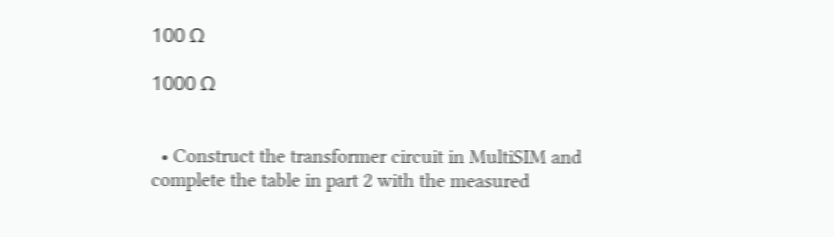100 Ω

1000 Ω


  • Construct the transformer circuit in MultiSIM and complete the table in part 2 with the measured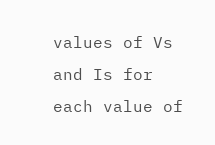values of Vs and Is for each value of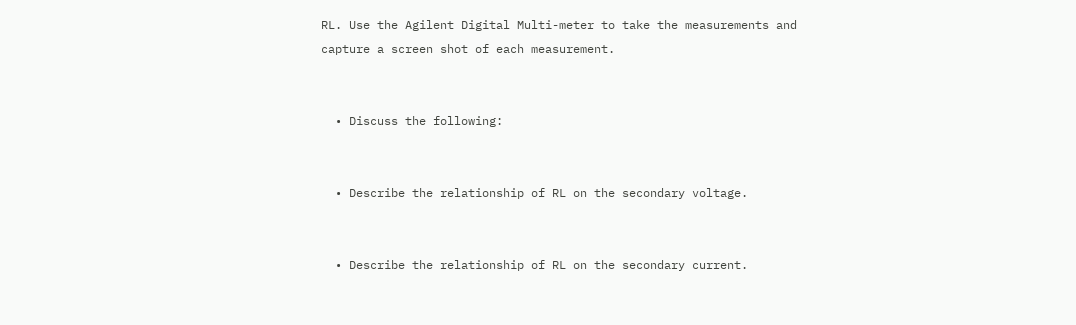RL. Use the Agilent Digital Multi-meter to take the measurements and capture a screen shot of each measurement.


  • Discuss the following:


  • Describe the relationship of RL on the secondary voltage.


  • Describe the relationship of RL on the secondary current.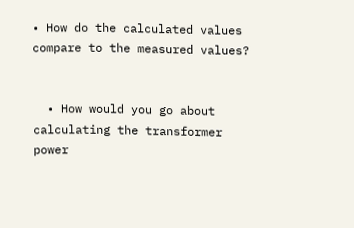• How do the calculated values compare to the measured values?


  • How would you go about calculating the transformer power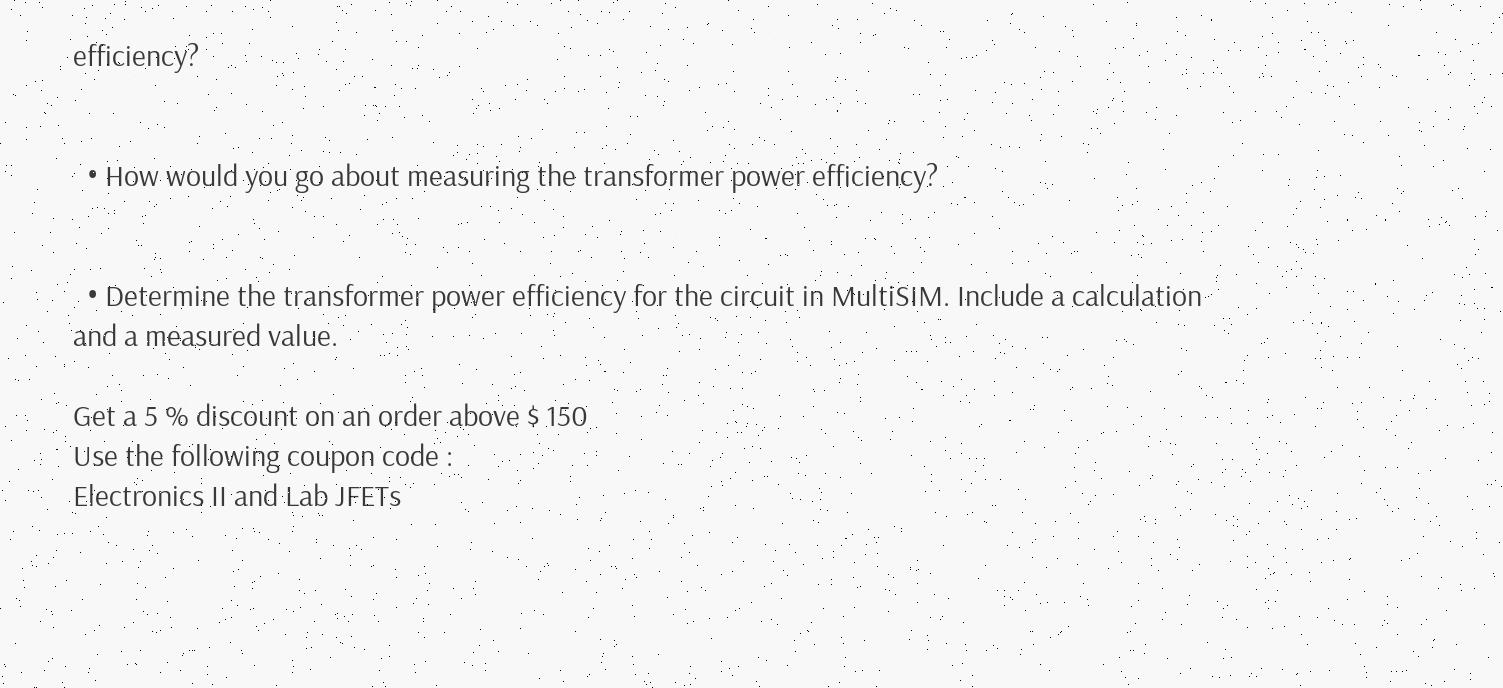efficiency?


  • How would you go about measuring the transformer power efficiency?


  • Determine the transformer power efficiency for the circuit in MultiSIM. Include a calculation and a measured value.

Get a 5 % discount on an order above $ 150
Use the following coupon code :
Electronics II and Lab JFETs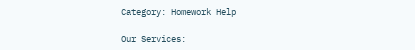Category: Homework Help

Our Services: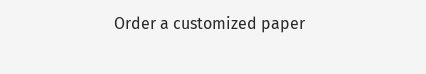Order a customized paper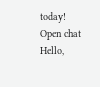today!
Open chat
Hello,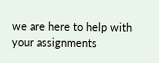we are here to help with your assignments